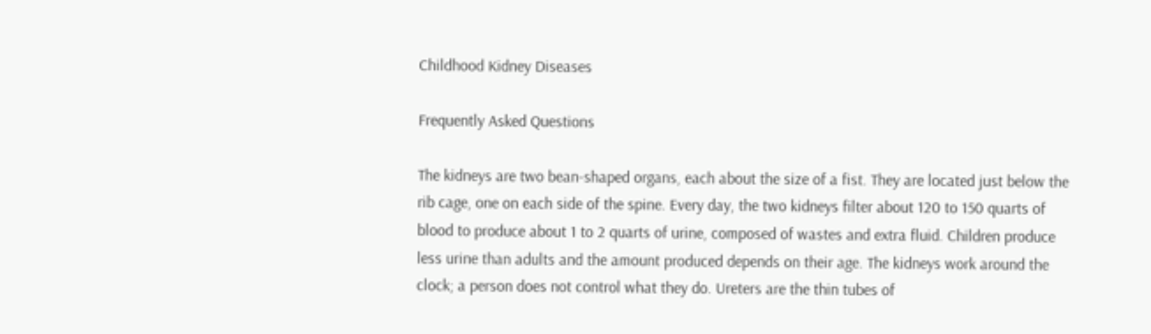Childhood Kidney Diseases

Frequently Asked Questions

The kidneys are two bean-shaped organs, each about the size of a fist. They are located just below the rib cage, one on each side of the spine. Every day, the two kidneys filter about 120 to 150 quarts of blood to produce about 1 to 2 quarts of urine, composed of wastes and extra fluid. Children produce less urine than adults and the amount produced depends on their age. The kidneys work around the clock; a person does not control what they do. Ureters are the thin tubes of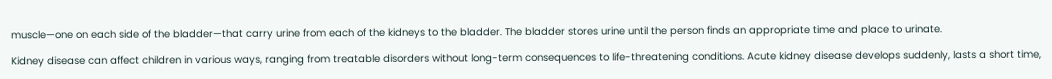muscle—one on each side of the bladder—that carry urine from each of the kidneys to the bladder. The bladder stores urine until the person finds an appropriate time and place to urinate.

Kidney disease can affect children in various ways, ranging from treatable disorders without long-term consequences to life-threatening conditions. Acute kidney disease develops suddenly, lasts a short time,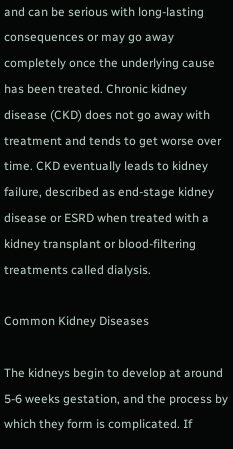and can be serious with long-lasting consequences or may go away completely once the underlying cause has been treated. Chronic kidney disease (CKD) does not go away with treatment and tends to get worse over time. CKD eventually leads to kidney failure, described as end-stage kidney disease or ESRD when treated with a kidney transplant or blood-filtering treatments called dialysis.

Common Kidney Diseases

The kidneys begin to develop at around 5-6 weeks gestation, and the process by which they form is complicated. If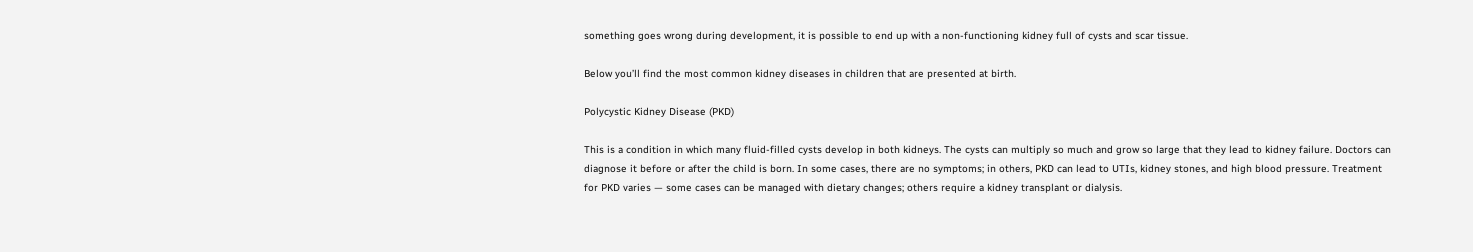something goes wrong during development, it is possible to end up with a non-functioning kidney full of cysts and scar tissue.

Below you’ll find the most common kidney diseases in children that are presented at birth.

Polycystic Kidney Disease (PKD)

This is a condition in which many fluid-filled cysts develop in both kidneys. The cysts can multiply so much and grow so large that they lead to kidney failure. Doctors can diagnose it before or after the child is born. In some cases, there are no symptoms; in others, PKD can lead to UTIs, kidney stones, and high blood pressure. Treatment for PKD varies — some cases can be managed with dietary changes; others require a kidney transplant or dialysis.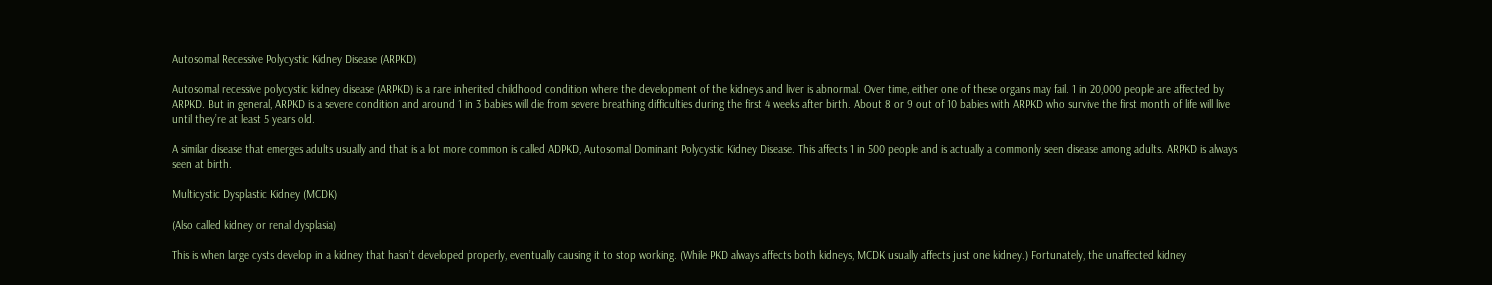Autosomal Recessive Polycystic Kidney Disease (ARPKD)

Autosomal recessive polycystic kidney disease (ARPKD) is a rare inherited childhood condition where the development of the kidneys and liver is abnormal. Over time, either one of these organs may fail. 1 in 20,000 people are affected by ARPKD. But in general, ARPKD is a severe condition and around 1 in 3 babies will die from severe breathing difficulties during the first 4 weeks after birth. About 8 or 9 out of 10 babies with ARPKD who survive the first month of life will live until they’re at least 5 years old.

A similar disease that emerges adults usually and that is a lot more common is called ADPKD, Autosomal Dominant Polycystic Kidney Disease. This affects 1 in 500 people and is actually a commonly seen disease among adults. ARPKD is always seen at birth.

Multicystic Dysplastic Kidney (MCDK)

(Also called kidney or renal dysplasia)

This is when large cysts develop in a kidney that hasn’t developed properly, eventually causing it to stop working. (While PKD always affects both kidneys, MCDK usually affects just one kidney.) Fortunately, the unaffected kidney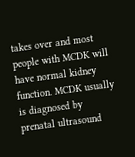takes over and most people with MCDK will have normal kidney function. MCDK usually is diagnosed by prenatal ultrasound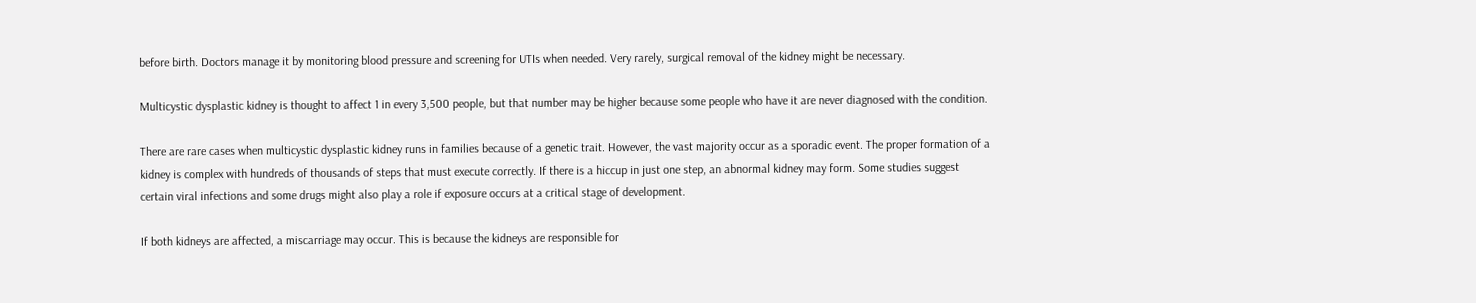before birth. Doctors manage it by monitoring blood pressure and screening for UTIs when needed. Very rarely, surgical removal of the kidney might be necessary.

Multicystic dysplastic kidney is thought to affect 1 in every 3,500 people, but that number may be higher because some people who have it are never diagnosed with the condition.

There are rare cases when multicystic dysplastic kidney runs in families because of a genetic trait. However, the vast majority occur as a sporadic event. The proper formation of a kidney is complex with hundreds of thousands of steps that must execute correctly. If there is a hiccup in just one step, an abnormal kidney may form. Some studies suggest certain viral infections and some drugs might also play a role if exposure occurs at a critical stage of development.

If both kidneys are affected, a miscarriage may occur. This is because the kidneys are responsible for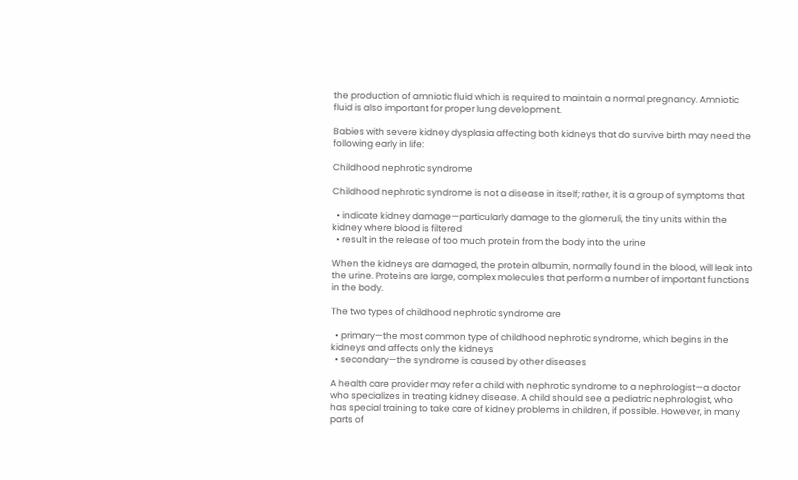the production of amniotic fluid which is required to maintain a normal pregnancy. Amniotic fluid is also important for proper lung development.

Babies with severe kidney dysplasia affecting both kidneys that do survive birth may need the following early in life:

Childhood nephrotic syndrome

Childhood nephrotic syndrome is not a disease in itself; rather, it is a group of symptoms that

  • indicate kidney damage—particularly damage to the glomeruli, the tiny units within the kidney where blood is filtered
  • result in the release of too much protein from the body into the urine

When the kidneys are damaged, the protein albumin, normally found in the blood, will leak into the urine. Proteins are large, complex molecules that perform a number of important functions in the body.

The two types of childhood nephrotic syndrome are

  • primary—the most common type of childhood nephrotic syndrome, which begins in the kidneys and affects only the kidneys
  • secondary—the syndrome is caused by other diseases

A health care provider may refer a child with nephrotic syndrome to a nephrologist—a doctor who specializes in treating kidney disease. A child should see a pediatric nephrologist, who has special training to take care of kidney problems in children, if possible. However, in many parts of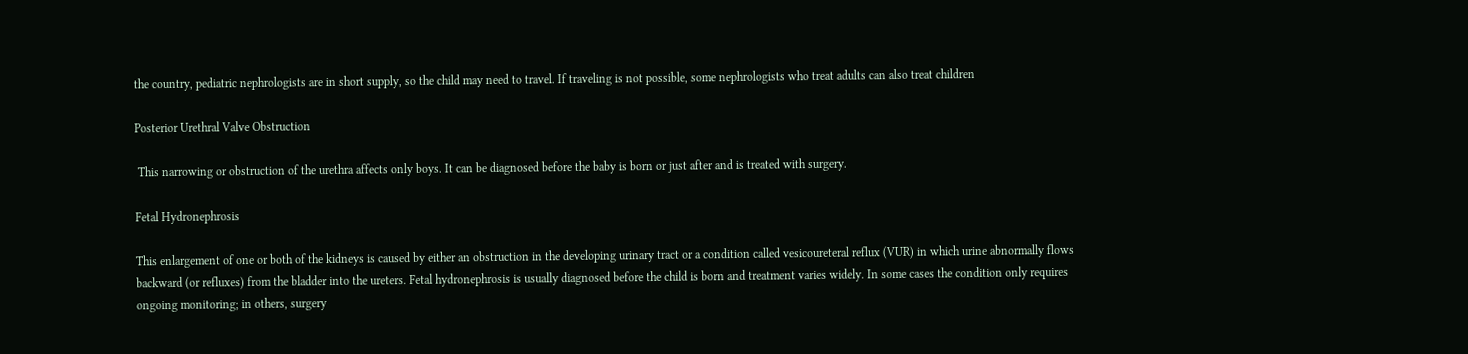the country, pediatric nephrologists are in short supply, so the child may need to travel. If traveling is not possible, some nephrologists who treat adults can also treat children

Posterior Urethral Valve Obstruction

 This narrowing or obstruction of the urethra affects only boys. It can be diagnosed before the baby is born or just after and is treated with surgery.

Fetal Hydronephrosis

This enlargement of one or both of the kidneys is caused by either an obstruction in the developing urinary tract or a condition called vesicoureteral reflux (VUR) in which urine abnormally flows backward (or refluxes) from the bladder into the ureters. Fetal hydronephrosis is usually diagnosed before the child is born and treatment varies widely. In some cases the condition only requires ongoing monitoring; in others, surgery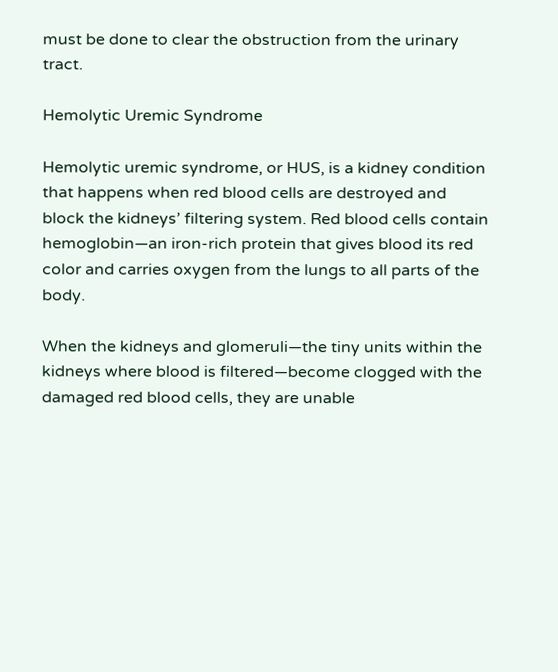must be done to clear the obstruction from the urinary tract.

Hemolytic Uremic Syndrome

Hemolytic uremic syndrome, or HUS, is a kidney condition that happens when red blood cells are destroyed and block the kidneys’ filtering system. Red blood cells contain hemoglobin—an iron-rich protein that gives blood its red color and carries oxygen from the lungs to all parts of the body.

When the kidneys and glomeruli—the tiny units within the kidneys where blood is filtered—become clogged with the damaged red blood cells, they are unable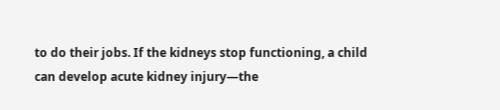to do their jobs. If the kidneys stop functioning, a child can develop acute kidney injury—the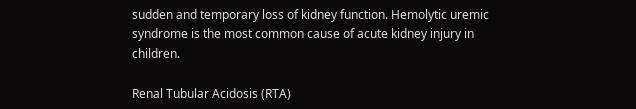sudden and temporary loss of kidney function. Hemolytic uremic syndrome is the most common cause of acute kidney injury in children.

Renal Tubular Acidosis (RTA)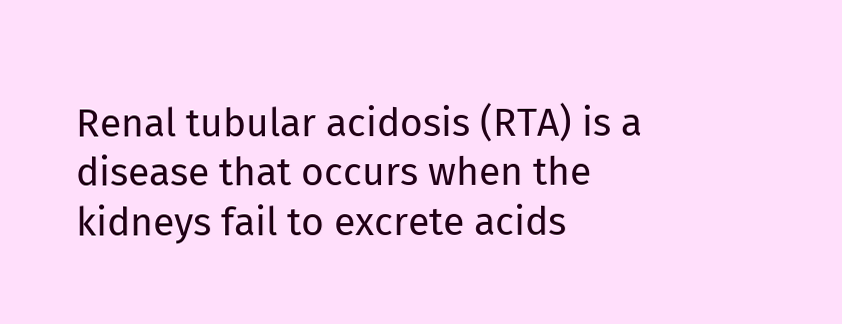Renal tubular acidosis (RTA) is a disease that occurs when the kidneys fail to excrete acids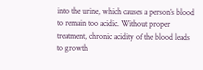into the urine, which causes a person’s blood to remain too acidic. Without proper treatment, chronic acidity of the blood leads to growth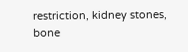restriction, kidney stones, bone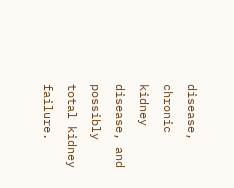disease, chronic kidney disease, and possibly total kidney failure.